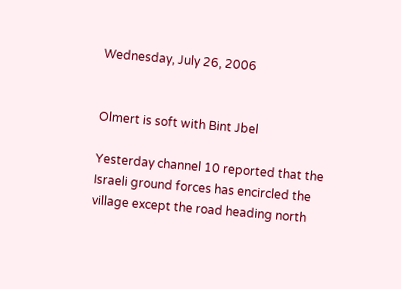Wednesday, July 26, 2006


Olmert is soft with Bint Jbel

Yesterday channel 10 reported that the Israeli ground forces has encircled the village except the road heading north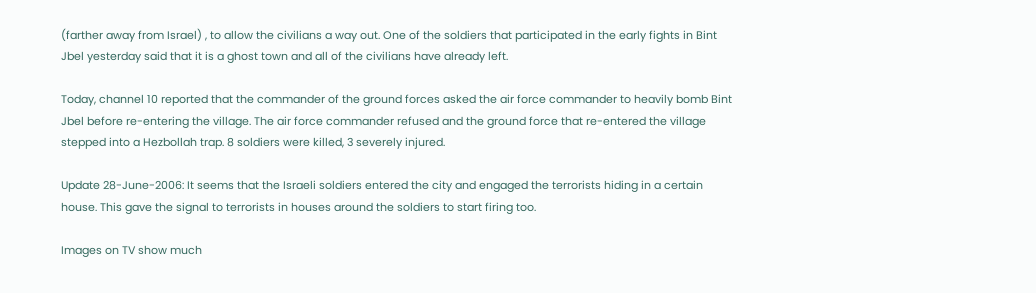(farther away from Israel) , to allow the civilians a way out. One of the soldiers that participated in the early fights in Bint Jbel yesterday said that it is a ghost town and all of the civilians have already left.

Today, channel 10 reported that the commander of the ground forces asked the air force commander to heavily bomb Bint Jbel before re-entering the village. The air force commander refused and the ground force that re-entered the village stepped into a Hezbollah trap. 8 soldiers were killed, 3 severely injured.

Update 28-June-2006: It seems that the Israeli soldiers entered the city and engaged the terrorists hiding in a certain house. This gave the signal to terrorists in houses around the soldiers to start firing too.

Images on TV show much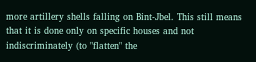more artillery shells falling on Bint-Jbel. This still means that it is done only on specific houses and not indiscriminately (to "flatten" the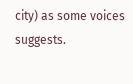city) as some voices suggests.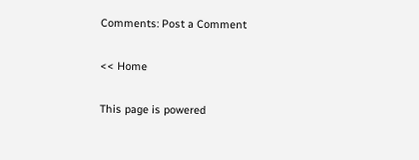Comments: Post a Comment

<< Home

This page is powered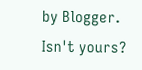by Blogger. Isn't yours?